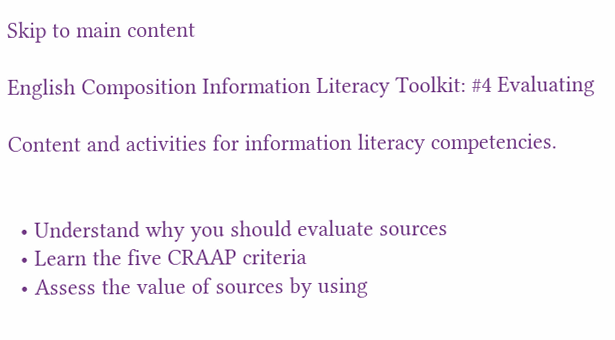Skip to main content

English Composition Information Literacy Toolkit: #4 Evaluating

Content and activities for information literacy competencies.


  • Understand why you should evaluate sources
  • Learn the five CRAAP criteria
  • Assess the value of sources by using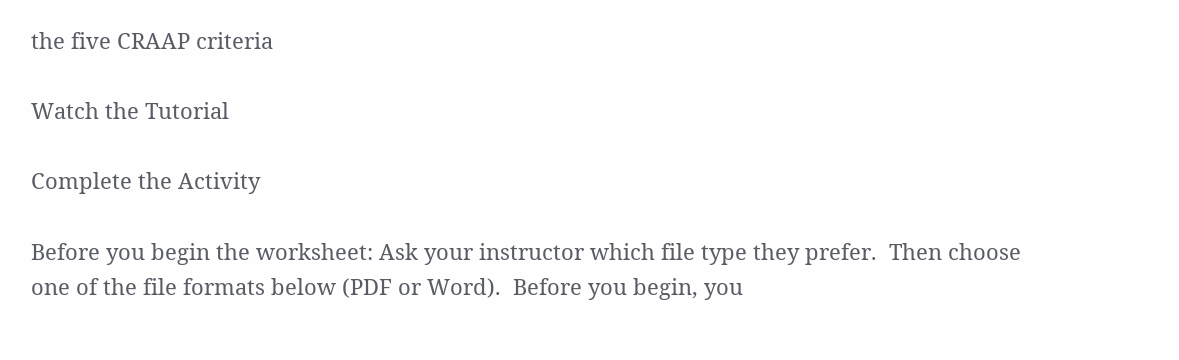the five CRAAP criteria

Watch the Tutorial

Complete the Activity

Before you begin the worksheet: Ask your instructor which file type they prefer.  Then choose one of the file formats below (PDF or Word).  Before you begin, you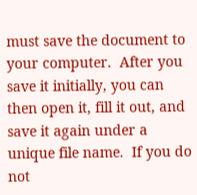must save the document to your computer.  After you save it initially, you can then open it, fill it out, and save it again under a unique file name.  If you do not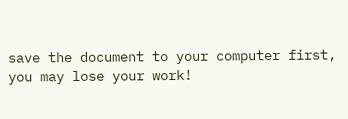save the document to your computer first, you may lose your work!